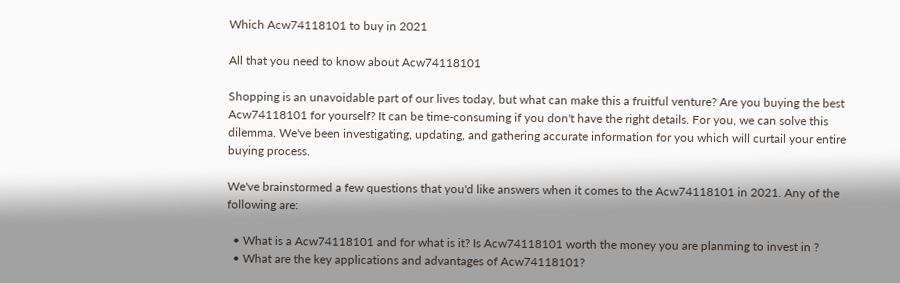Which Acw74118101 to buy in 2021

All that you need to know about Acw74118101

Shopping is an unavoidable part of our lives today, but what can make this a fruitful venture? Are you buying the best Acw74118101 for yourself? It can be time-consuming if you don't have the right details. For you, we can solve this dilemma. We've been investigating, updating, and gathering accurate information for you which will curtail your entire buying process.

We've brainstormed a few questions that you'd like answers when it comes to the Acw74118101 in 2021. Any of the following are:

  • What is a Acw74118101 and for what is it? Is Acw74118101 worth the money you are planming to invest in ?
  • What are the key applications and advantages of Acw74118101?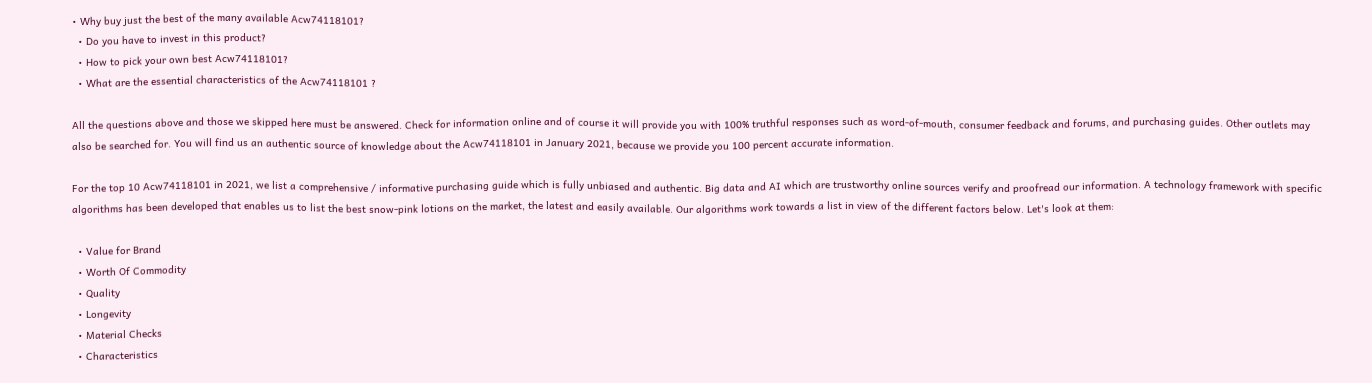• Why buy just the best of the many available Acw74118101?
  • Do you have to invest in this product?
  • How to pick your own best Acw74118101?
  • What are the essential characteristics of the Acw74118101 ?

All the questions above and those we skipped here must be answered. Check for information online and of course it will provide you with 100% truthful responses such as word-of-mouth, consumer feedback and forums, and purchasing guides. Other outlets may also be searched for. You will find us an authentic source of knowledge about the Acw74118101 in January 2021, because we provide you 100 percent accurate information.

For the top 10 Acw74118101 in 2021, we list a comprehensive / informative purchasing guide which is fully unbiased and authentic. Big data and AI which are trustworthy online sources verify and proofread our information. A technology framework with specific algorithms has been developed that enables us to list the best snow-pink lotions on the market, the latest and easily available. Our algorithms work towards a list in view of the different factors below. Let's look at them:

  • Value for Brand
  • Worth Of Commodity
  • Quality
  • Longevity
  • Material Checks
  • Characteristics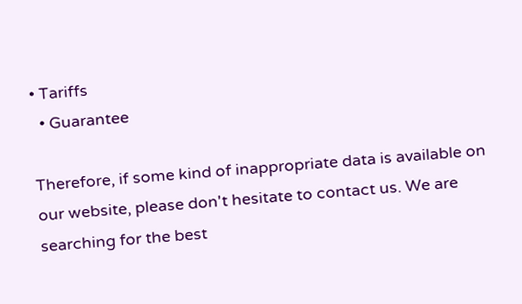• Tariffs
  • Guarantee

Therefore, if some kind of inappropriate data is available on our website, please don't hesitate to contact us. We are searching for the best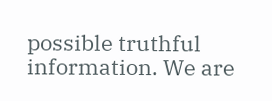possible truthful information. We are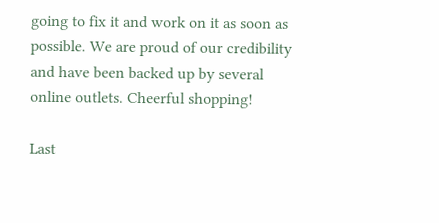going to fix it and work on it as soon as possible. We are proud of our credibility and have been backed up by several online outlets. Cheerful shopping!

Last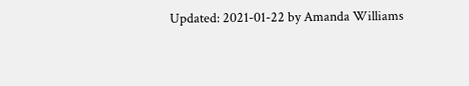Updated: 2021-01-22 by Amanda Williams